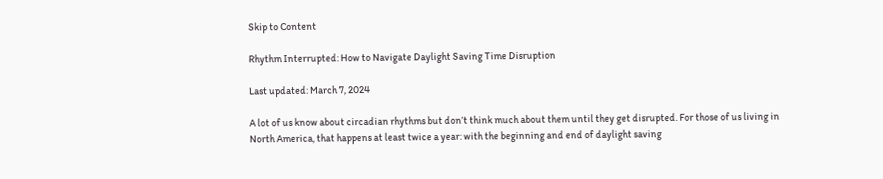Skip to Content

Rhythm Interrupted: How to Navigate Daylight Saving Time Disruption

Last updated: March 7, 2024

A lot of us know about circadian rhythms but don’t think much about them until they get disrupted. For those of us living in North America, that happens at least twice a year: with the beginning and end of daylight saving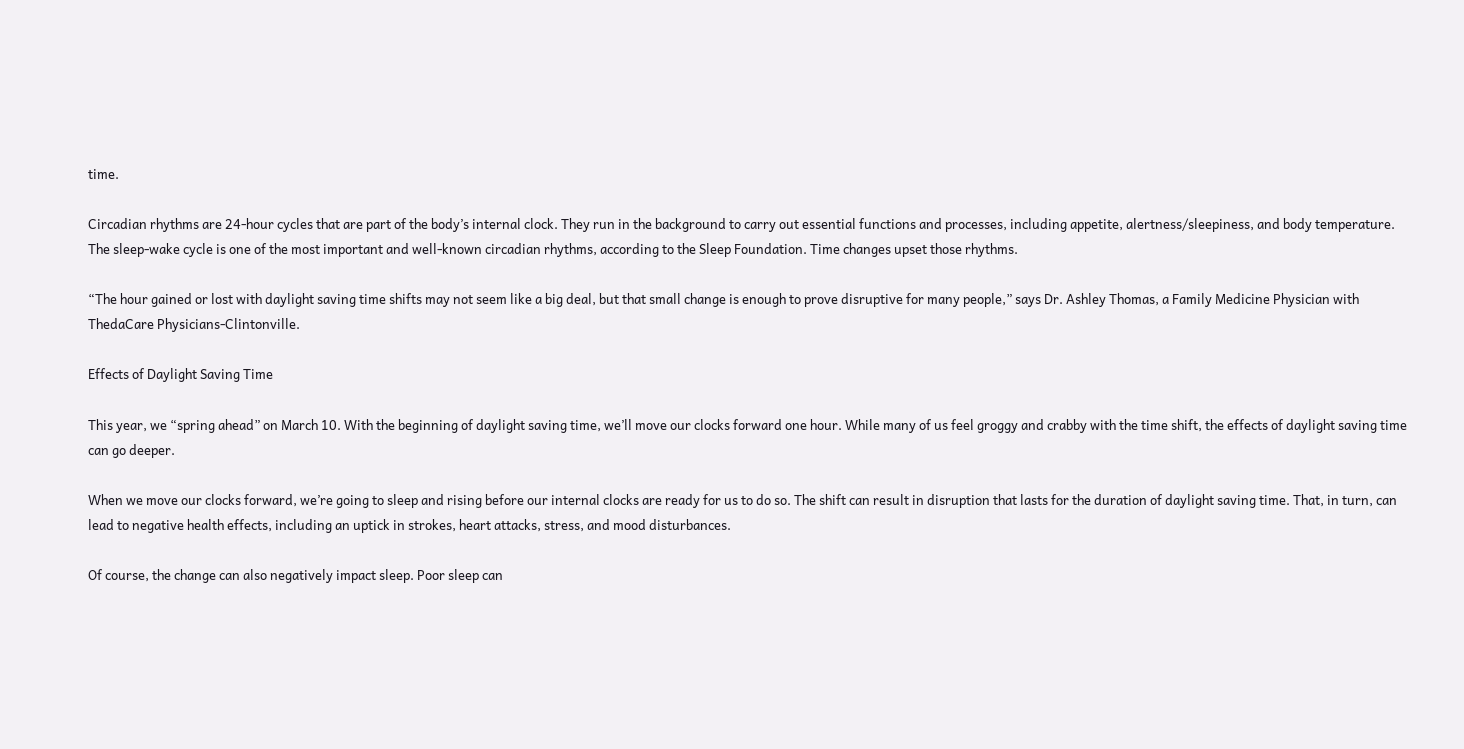time.

Circadian rhythms are 24-hour cycles that are part of the body’s internal clock. They run in the background to carry out essential functions and processes, including appetite, alertness/sleepiness, and body temperature. The sleep-wake cycle is one of the most important and well-known circadian rhythms, according to the Sleep Foundation. Time changes upset those rhythms.

“The hour gained or lost with daylight saving time shifts may not seem like a big deal, but that small change is enough to prove disruptive for many people,” says Dr. Ashley Thomas, a Family Medicine Physician with ThedaCare Physicians-Clintonville.

Effects of Daylight Saving Time

This year, we “spring ahead” on March 10. With the beginning of daylight saving time, we’ll move our clocks forward one hour. While many of us feel groggy and crabby with the time shift, the effects of daylight saving time can go deeper.

When we move our clocks forward, we’re going to sleep and rising before our internal clocks are ready for us to do so. The shift can result in disruption that lasts for the duration of daylight saving time. That, in turn, can lead to negative health effects, including an uptick in strokes, heart attacks, stress, and mood disturbances.

Of course, the change can also negatively impact sleep. Poor sleep can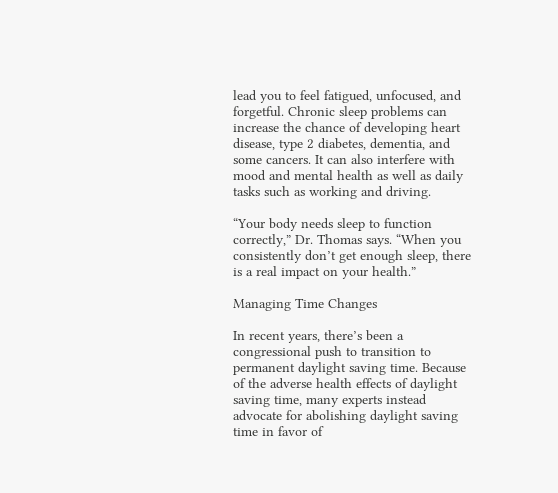lead you to feel fatigued, unfocused, and forgetful. Chronic sleep problems can increase the chance of developing heart disease, type 2 diabetes, dementia, and some cancers. It can also interfere with mood and mental health as well as daily tasks such as working and driving.

“Your body needs sleep to function correctly,” Dr. Thomas says. “When you consistently don’t get enough sleep, there is a real impact on your health.”

Managing Time Changes

In recent years, there’s been a congressional push to transition to permanent daylight saving time. Because of the adverse health effects of daylight saving time, many experts instead advocate for abolishing daylight saving time in favor of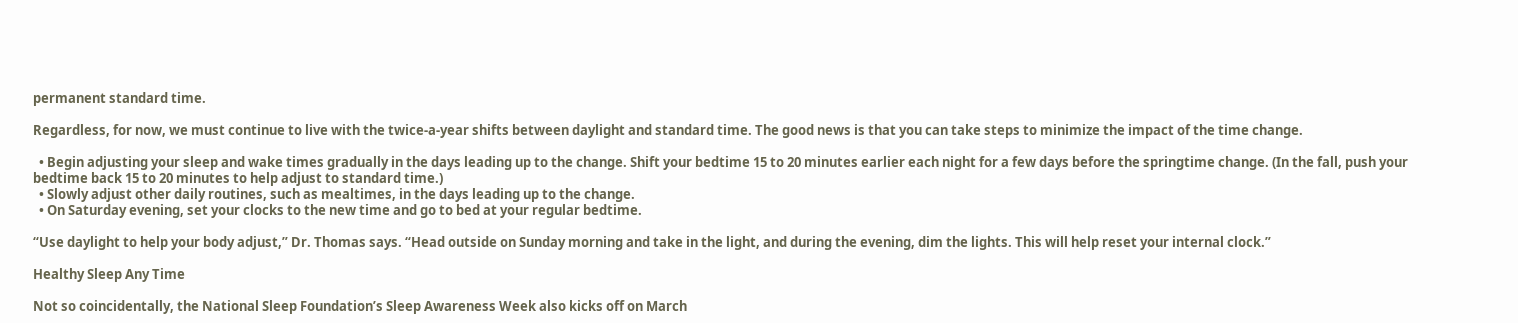permanent standard time.

Regardless, for now, we must continue to live with the twice-a-year shifts between daylight and standard time. The good news is that you can take steps to minimize the impact of the time change.

  • Begin adjusting your sleep and wake times gradually in the days leading up to the change. Shift your bedtime 15 to 20 minutes earlier each night for a few days before the springtime change. (In the fall, push your bedtime back 15 to 20 minutes to help adjust to standard time.)
  • Slowly adjust other daily routines, such as mealtimes, in the days leading up to the change.
  • On Saturday evening, set your clocks to the new time and go to bed at your regular bedtime.

“Use daylight to help your body adjust,” Dr. Thomas says. “Head outside on Sunday morning and take in the light, and during the evening, dim the lights. This will help reset your internal clock.”

Healthy Sleep Any Time

Not so coincidentally, the National Sleep Foundation’s Sleep Awareness Week also kicks off on March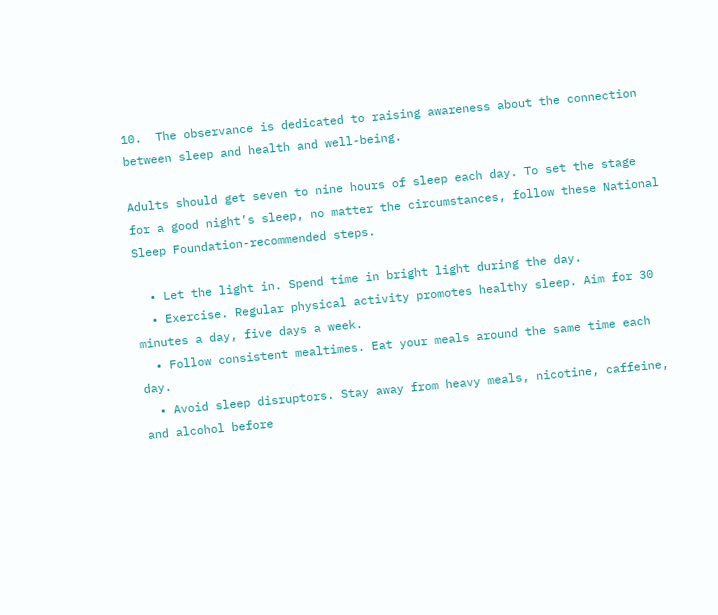10.  The observance is dedicated to raising awareness about the connection between sleep and health and well-being.

Adults should get seven to nine hours of sleep each day. To set the stage for a good night’s sleep, no matter the circumstances, follow these National Sleep Foundation-recommended steps.

  • Let the light in. Spend time in bright light during the day.
  • Exercise. Regular physical activity promotes healthy sleep. Aim for 30 minutes a day, five days a week.
  • Follow consistent mealtimes. Eat your meals around the same time each day.
  • Avoid sleep disruptors. Stay away from heavy meals, nicotine, caffeine, and alcohol before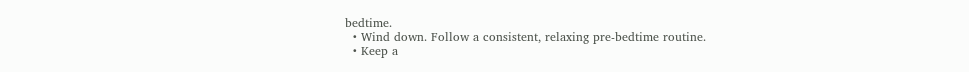bedtime.
  • Wind down. Follow a consistent, relaxing pre-bedtime routine.
  • Keep a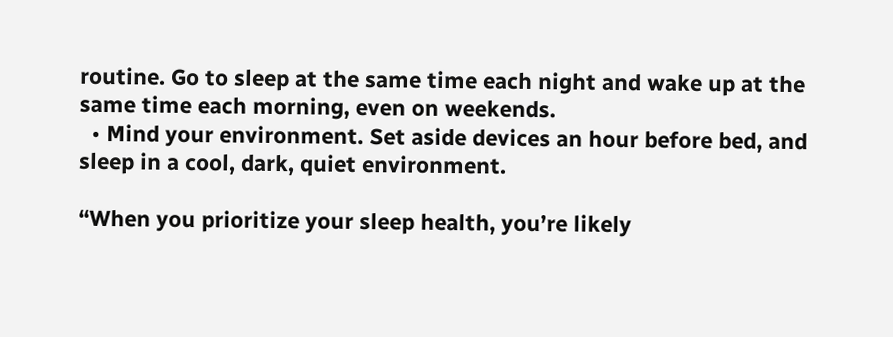routine. Go to sleep at the same time each night and wake up at the same time each morning, even on weekends.
  • Mind your environment. Set aside devices an hour before bed, and sleep in a cool, dark, quiet environment.

“When you prioritize your sleep health, you’re likely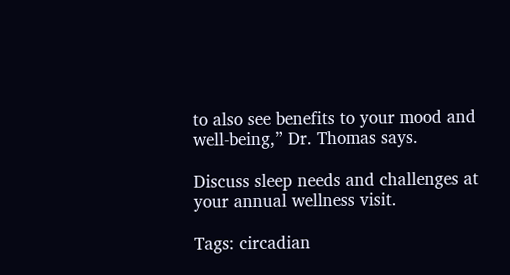to also see benefits to your mood and well-being,” Dr. Thomas says.

Discuss sleep needs and challenges at your annual wellness visit.

Tags: circadian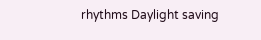rhythms Daylight saving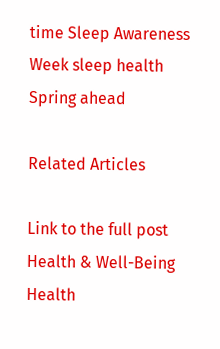time Sleep Awareness Week sleep health Spring ahead

Related Articles

Link to the full post Health & Well-Being Health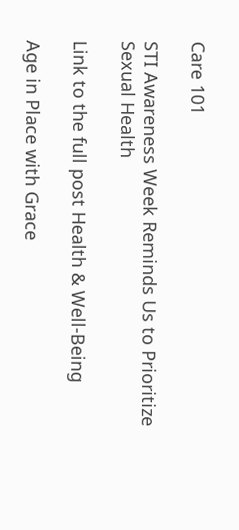Care 101

STI Awareness Week Reminds Us to Prioritize Sexual Health

Link to the full post Health & Well-Being

Age in Place with Grace